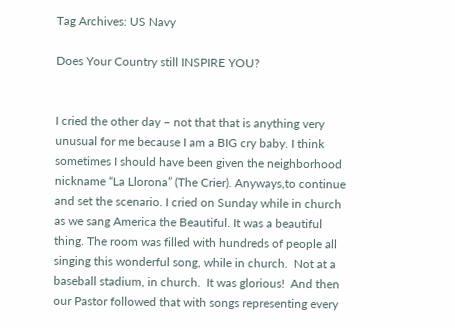Tag Archives: US Navy

Does Your Country still INSPIRE YOU?


I cried the other day – not that that is anything very unusual for me because I am a BIG cry baby. I think sometimes I should have been given the neighborhood nickname “La Llorona” (The Crier). Anyways,to continue and set the scenario. I cried on Sunday while in church as we sang America the Beautiful. It was a beautiful thing. The room was filled with hundreds of people all singing this wonderful song, while in church.  Not at a baseball stadium, in church.  It was glorious!  And then our Pastor followed that with songs representing every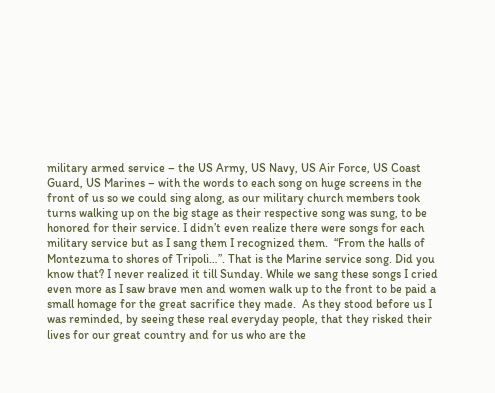military armed service – the US Army, US Navy, US Air Force, US Coast Guard, US Marines – with the words to each song on huge screens in the front of us so we could sing along, as our military church members took turns walking up on the big stage as their respective song was sung, to be honored for their service. I didn’t even realize there were songs for each military service but as I sang them I recognized them.  “From the halls of Montezuma to shores of Tripoli…”. That is the Marine service song. Did you know that? I never realized it till Sunday. While we sang these songs I cried even more as I saw brave men and women walk up to the front to be paid a small homage for the great sacrifice they made.  As they stood before us I was reminded, by seeing these real everyday people, that they risked their lives for our great country and for us who are the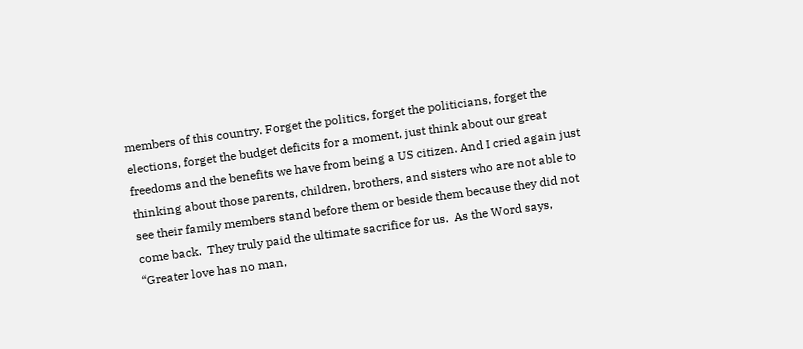members of this country. Forget the politics, forget the politicians, forget the elections, forget the budget deficits for a moment, just think about our great freedoms and the benefits we have from being a US citizen. And I cried again just thinking about those parents, children, brothers, and sisters who are not able to see their family members stand before them or beside them because they did not come back.  They truly paid the ultimate sacrifice for us.  As the Word says, “Greater love has no man,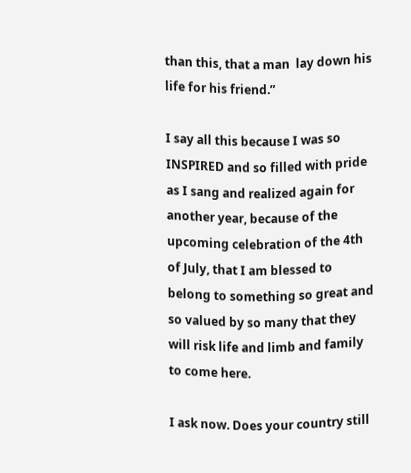than this, that a man  lay down his life for his friend.”

I say all this because I was so INSPIRED and so filled with pride as I sang and realized again for another year, because of the upcoming celebration of the 4th of July, that I am blessed to belong to something so great and so valued by so many that they will risk life and limb and family to come here.

I ask now. Does your country still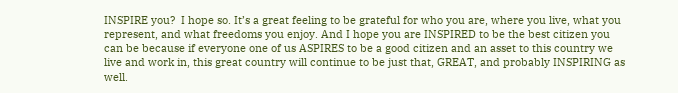INSPIRE you?  I hope so. It’s a great feeling to be grateful for who you are, where you live, what you represent, and what freedoms you enjoy. And I hope you are INSPIRED to be the best citizen you can be because if everyone one of us ASPIRES to be a good citizen and an asset to this country we live and work in, this great country will continue to be just that, GREAT, and probably INSPIRING as well.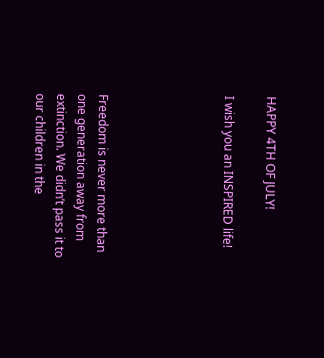HAPPY 4TH OF JULY!

I wish you an INSPIRED life!





Freedom is never more than one generation away from extinction. We didn’t pass it to our children in the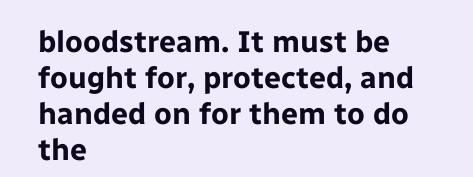bloodstream. It must be fought for, protected, and handed on for them to do the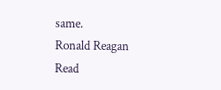same.
Ronald Reagan
Read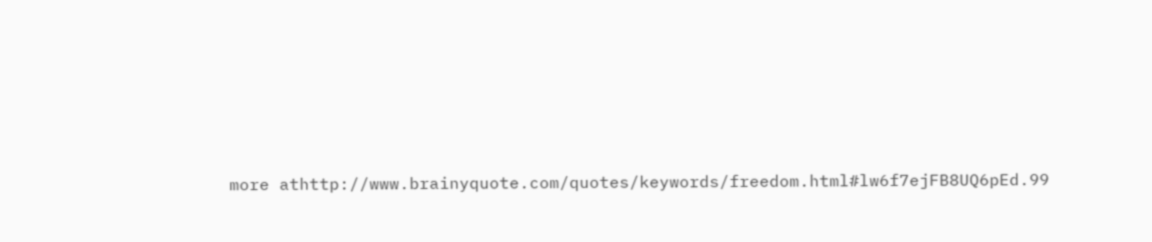more athttp://www.brainyquote.com/quotes/keywords/freedom.html#lw6f7ejFB8UQ6pEd.99